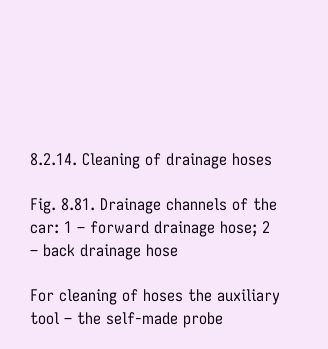8.2.14. Cleaning of drainage hoses

Fig. 8.81. Drainage channels of the car: 1 – forward drainage hose; 2 – back drainage hose

For cleaning of hoses the auxiliary tool – the self-made probe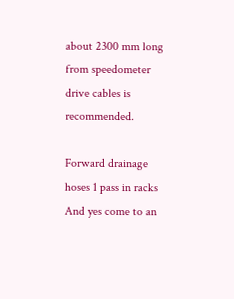about 2300 mm long from speedometer drive cables is recommended.

Forward drainage hoses 1 pass in racks And yes come to an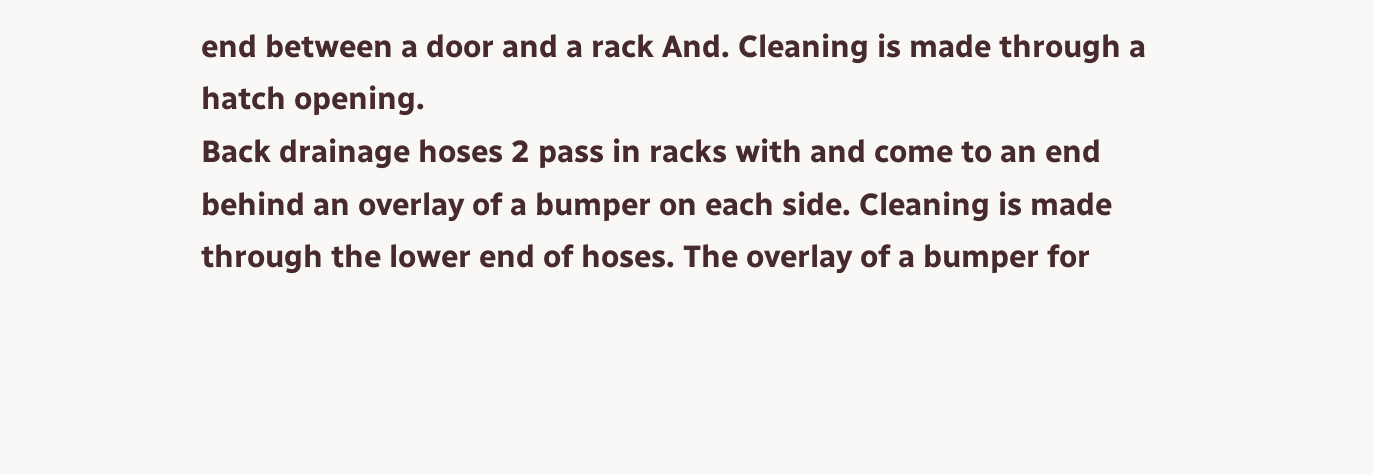end between a door and a rack And. Cleaning is made through a hatch opening.
Back drainage hoses 2 pass in racks with and come to an end behind an overlay of a bumper on each side. Cleaning is made through the lower end of hoses. The overlay of a bumper for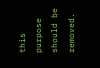this purpose should be removed.